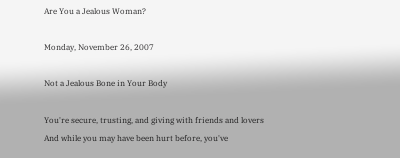Are You a Jealous Woman?

Monday, November 26, 2007

Not a Jealous Bone in Your Body

You're secure, trusting, and giving with friends and lovers
And while you may have been hurt before, you've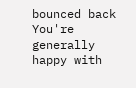bounced back
You're generally happy with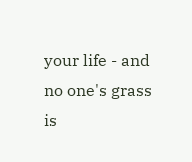your life - and no one's grass is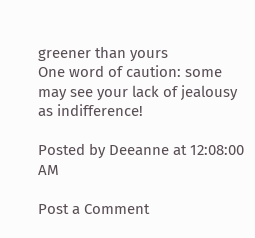greener than yours
One word of caution: some may see your lack of jealousy as indifference!

Posted by Deeanne at 12:08:00 AM

Post a Comment